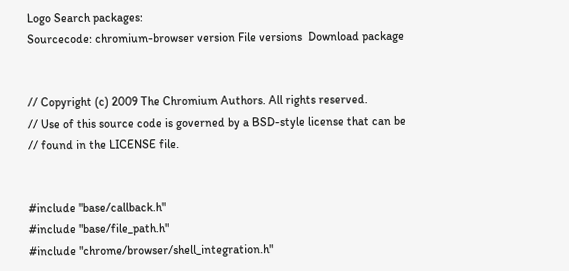Logo Search packages:
Sourcecode: chromium-browser version File versions  Download package


// Copyright (c) 2009 The Chromium Authors. All rights reserved.
// Use of this source code is governed by a BSD-style license that can be
// found in the LICENSE file.


#include "base/callback.h"
#include "base/file_path.h"
#include "chrome/browser/shell_integration.h"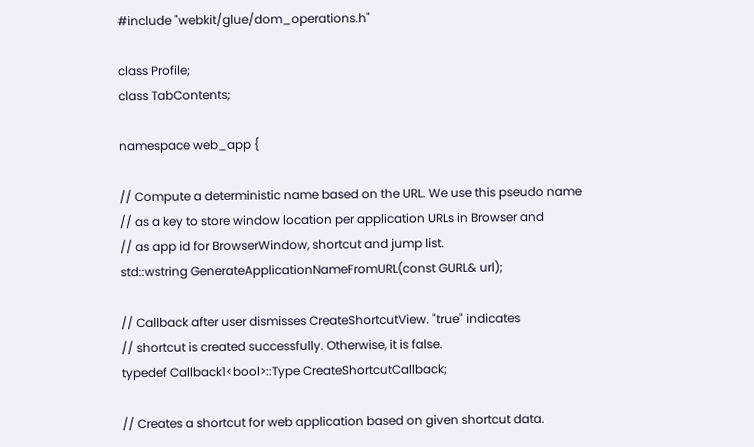#include "webkit/glue/dom_operations.h"

class Profile;
class TabContents;

namespace web_app {

// Compute a deterministic name based on the URL. We use this pseudo name
// as a key to store window location per application URLs in Browser and
// as app id for BrowserWindow, shortcut and jump list.
std::wstring GenerateApplicationNameFromURL(const GURL& url);

// Callback after user dismisses CreateShortcutView. "true" indicates
// shortcut is created successfully. Otherwise, it is false.
typedef Callback1<bool>::Type CreateShortcutCallback;

// Creates a shortcut for web application based on given shortcut data.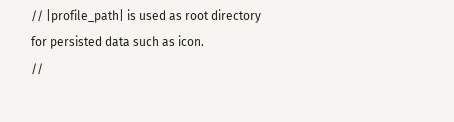// |profile_path| is used as root directory for persisted data such as icon.
//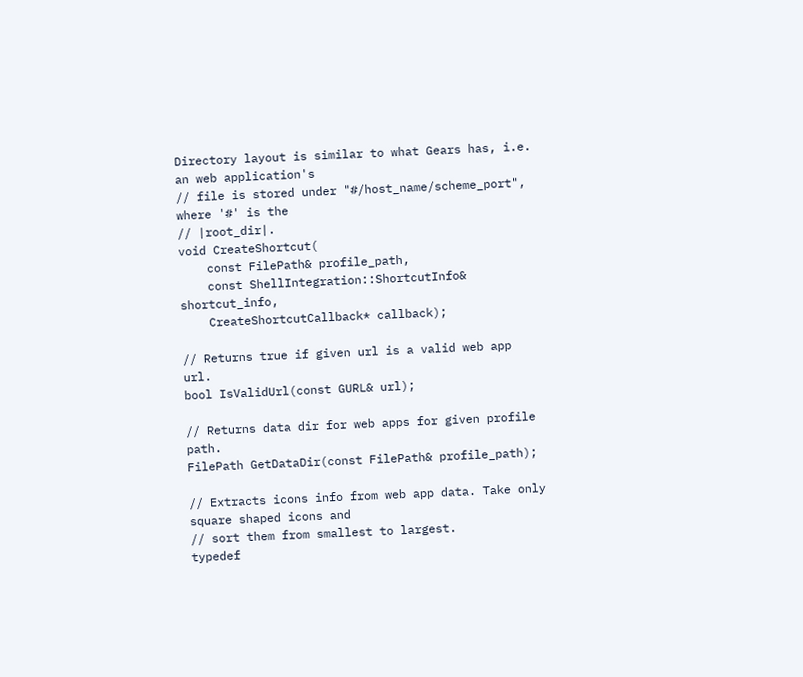Directory layout is similar to what Gears has, i.e. an web application's
// file is stored under "#/host_name/scheme_port", where '#' is the
// |root_dir|.
void CreateShortcut(
    const FilePath& profile_path,
    const ShellIntegration::ShortcutInfo& shortcut_info,
    CreateShortcutCallback* callback);

// Returns true if given url is a valid web app url.
bool IsValidUrl(const GURL& url);

// Returns data dir for web apps for given profile path.
FilePath GetDataDir(const FilePath& profile_path);

// Extracts icons info from web app data. Take only square shaped icons and
// sort them from smallest to largest.
typedef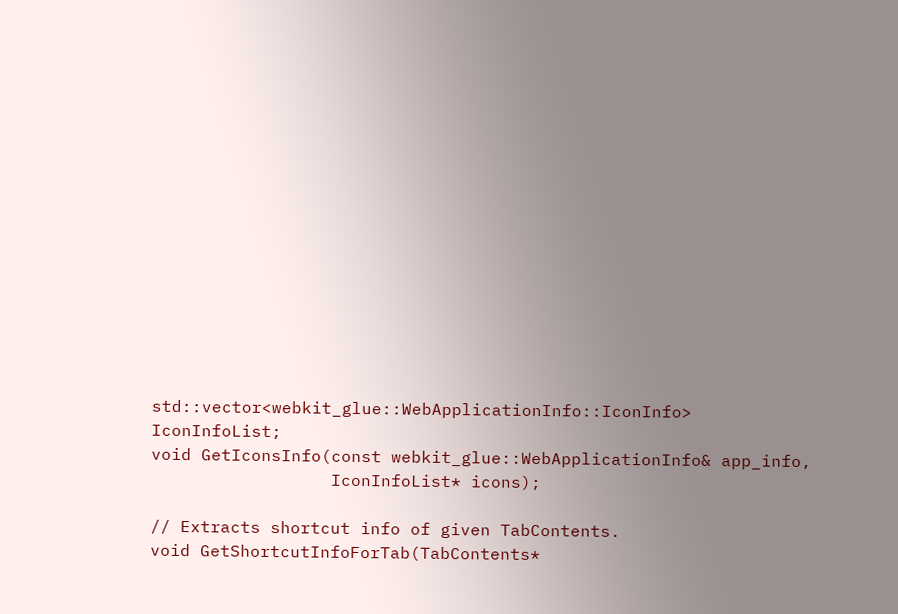std::vector<webkit_glue::WebApplicationInfo::IconInfo> IconInfoList;
void GetIconsInfo(const webkit_glue::WebApplicationInfo& app_info,
                  IconInfoList* icons);

// Extracts shortcut info of given TabContents.
void GetShortcutInfoForTab(TabContents*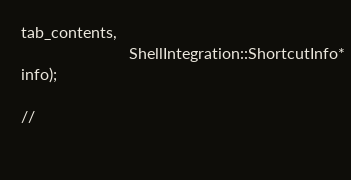tab_contents,
                           ShellIntegration::ShortcutInfo* info);

//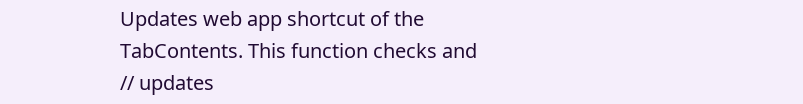Updates web app shortcut of the TabContents. This function checks and
// updates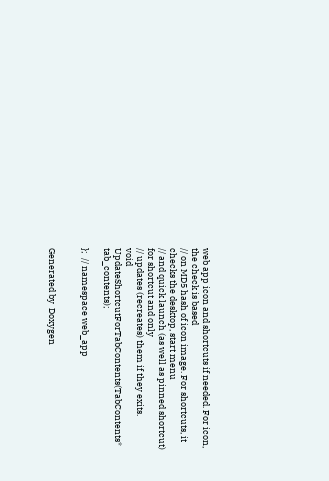web app icon and shortcuts if needed. For icon, the check is based
// on MD5 hash of icon image. For shortcuts, it checks the desktop, start menu
// and quick launch (as well as pinned shortcut) for shortcut and only
// updates (recreates) them if they exits.
void UpdateShortcutForTabContents(TabContents* tab_contents);

};  // namespace web_app


Generated by  Doxygen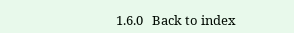1.6.0   Back to index